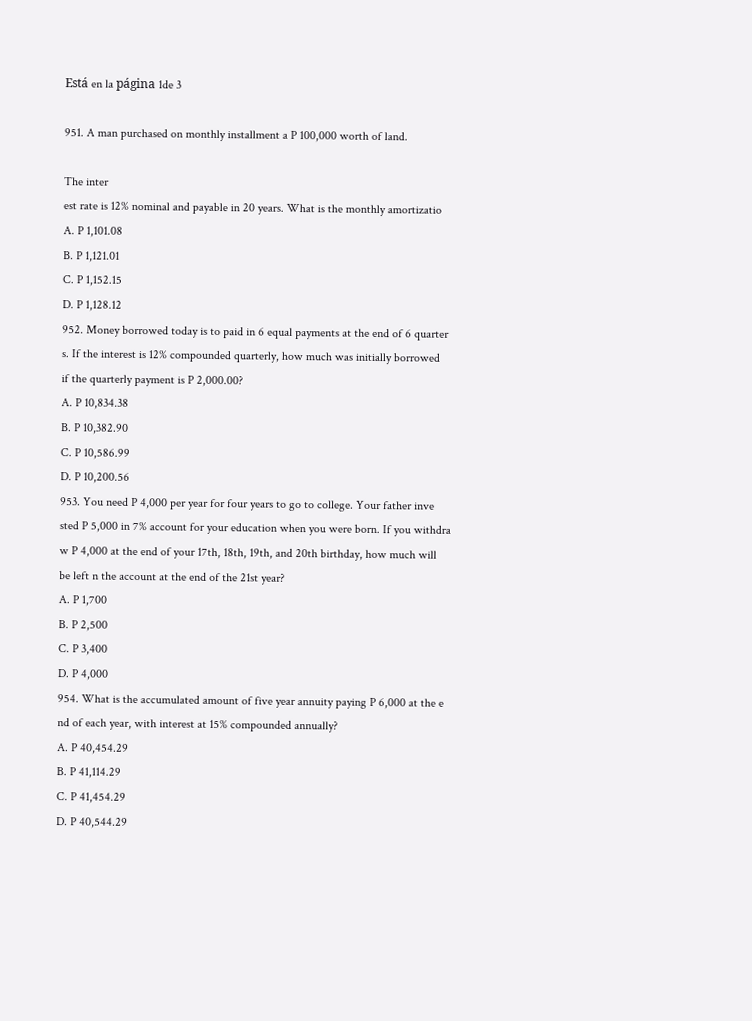Está en la página 1de 3

951. A man purchased on monthly installment a P 100,000 worth of land.

The inter
est rate is 12% nominal and payable in 20 years. What is the monthly amortizatio
A. P 1,101.08
B. P 1,121.01
C. P 1,152.15
D. P 1,128.12
952. Money borrowed today is to paid in 6 equal payments at the end of 6 quarter
s. If the interest is 12% compounded quarterly, how much was initially borrowed
if the quarterly payment is P 2,000.00?
A. P 10,834.38
B. P 10,382.90
C. P 10,586.99
D. P 10,200.56
953. You need P 4,000 per year for four years to go to college. Your father inve
sted P 5,000 in 7% account for your education when you were born. If you withdra
w P 4,000 at the end of your 17th, 18th, 19th, and 20th birthday, how much will
be left n the account at the end of the 21st year?
A. P 1,700
B. P 2,500
C. P 3,400
D. P 4,000
954. What is the accumulated amount of five year annuity paying P 6,000 at the e
nd of each year, with interest at 15% compounded annually?
A. P 40,454.29
B. P 41,114.29
C. P 41,454.29
D. P 40,544.29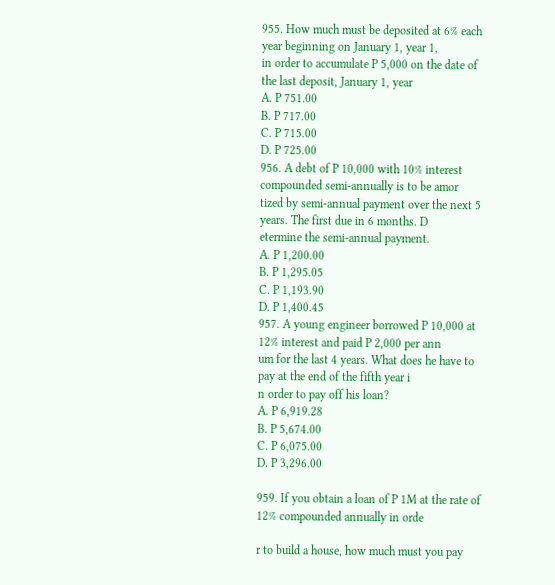955. How much must be deposited at 6% each year beginning on January 1, year 1,
in order to accumulate P 5,000 on the date of the last deposit, January 1, year
A. P 751.00
B. P 717.00
C. P 715.00
D. P 725.00
956. A debt of P 10,000 with 10% interest compounded semi-annually is to be amor
tized by semi-annual payment over the next 5 years. The first due in 6 months. D
etermine the semi-annual payment.
A. P 1,200.00
B. P 1,295.05
C. P 1,193.90
D. P 1,400.45
957. A young engineer borrowed P 10,000 at 12% interest and paid P 2,000 per ann
um for the last 4 years. What does he have to pay at the end of the fifth year i
n order to pay off his loan?
A. P 6,919.28
B. P 5,674.00
C. P 6,075.00
D. P 3,296.00

959. If you obtain a loan of P 1M at the rate of 12% compounded annually in orde

r to build a house, how much must you pay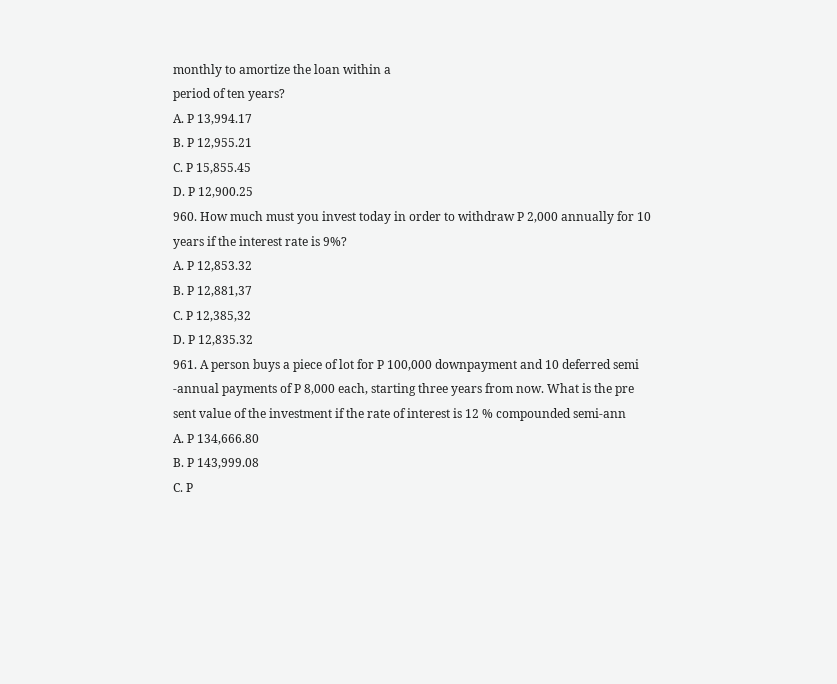monthly to amortize the loan within a
period of ten years?
A. P 13,994.17
B. P 12,955.21
C. P 15,855.45
D. P 12,900.25
960. How much must you invest today in order to withdraw P 2,000 annually for 10
years if the interest rate is 9%?
A. P 12,853.32
B. P 12,881,37
C. P 12,385,32
D. P 12,835.32
961. A person buys a piece of lot for P 100,000 downpayment and 10 deferred semi
-annual payments of P 8,000 each, starting three years from now. What is the pre
sent value of the investment if the rate of interest is 12 % compounded semi-ann
A. P 134,666.80
B. P 143,999.08
C. P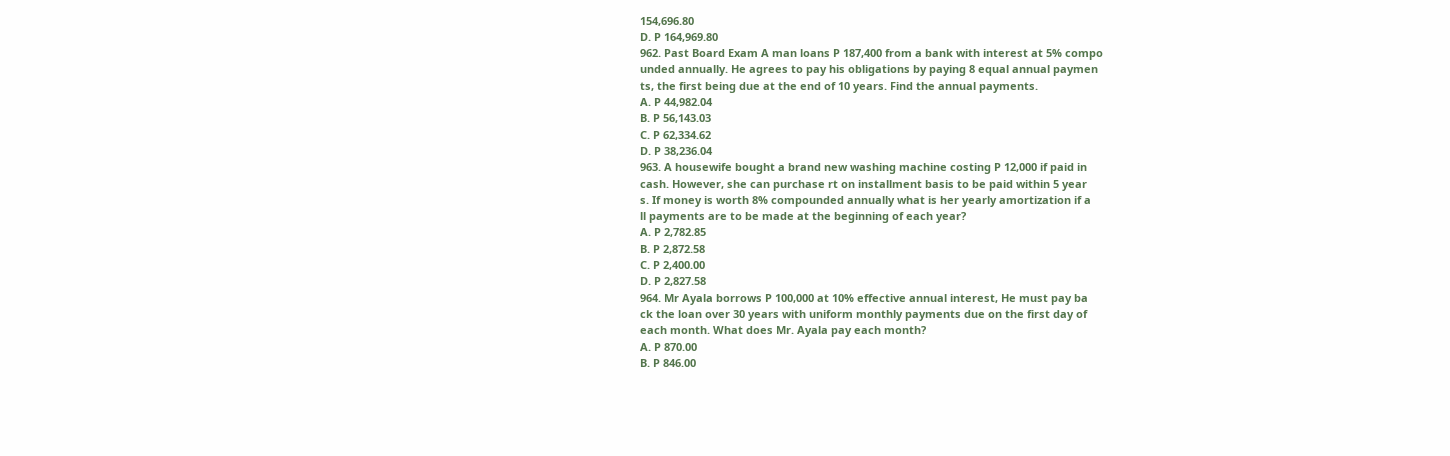154,696.80
D. P 164,969.80
962. Past Board Exam A man loans P 187,400 from a bank with interest at 5% compo
unded annually. He agrees to pay his obligations by paying 8 equal annual paymen
ts, the first being due at the end of 10 years. Find the annual payments.
A. P 44,982.04
B. P 56,143.03
C. P 62,334.62
D. P 38,236.04
963. A housewife bought a brand new washing machine costing P 12,000 if paid in
cash. However, she can purchase rt on installment basis to be paid within 5 year
s. If money is worth 8% compounded annually what is her yearly amortization if a
ll payments are to be made at the beginning of each year?
A. P 2,782.85
B. P 2,872.58
C. P 2,400.00
D. P 2,827.58
964. Mr Ayala borrows P 100,000 at 10% effective annual interest, He must pay ba
ck the loan over 30 years with uniform monthly payments due on the first day of
each month. What does Mr. Ayala pay each month?
A. P 870.00
B. P 846.00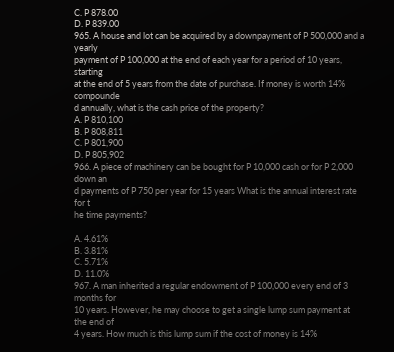C. P 878.00
D. P 839.00
965. A house and lot can be acquired by a downpayment of P 500,000 and a yearly
payment of P 100,000 at the end of each year for a period of 10 years, starting
at the end of 5 years from the date of purchase. If money is worth 14% compounde
d annually, what is the cash price of the property?
A. P 810,100
B. P 808,811
C. P 801,900
D. P 805,902
966. A piece of machinery can be bought for P 10,000 cash or for P 2,000 down an
d payments of P 750 per year for 15 years What is the annual interest rate for t
he time payments?

A. 4.61%
B. 3.81%
C. 5.71%
D. 11.0%
967. A man inherited a regular endowment of P 100,000 every end of 3 months for
10 years. However, he may choose to get a single lump sum payment at the end of
4 years. How much is this lump sum if the cost of money is 14%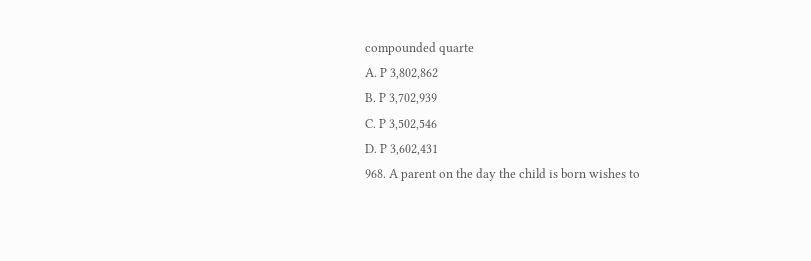compounded quarte
A. P 3,802,862
B. P 3,702,939
C. P 3,502,546
D. P 3,602,431
968. A parent on the day the child is born wishes to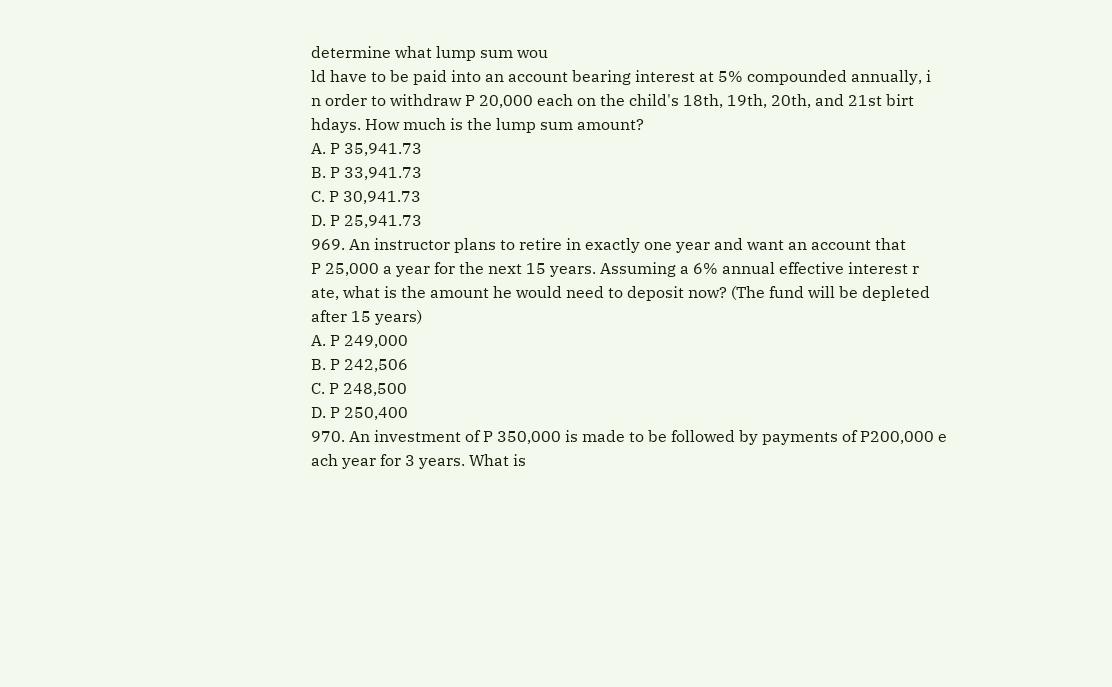determine what lump sum wou
ld have to be paid into an account bearing interest at 5% compounded annually, i
n order to withdraw P 20,000 each on the child's 18th, 19th, 20th, and 21st birt
hdays. How much is the lump sum amount?
A. P 35,941.73
B. P 33,941.73
C. P 30,941.73
D. P 25,941.73
969. An instructor plans to retire in exactly one year and want an account that
P 25,000 a year for the next 15 years. Assuming a 6% annual effective interest r
ate, what is the amount he would need to deposit now? (The fund will be depleted
after 15 years)
A. P 249,000
B. P 242,506
C. P 248,500
D. P 250,400
970. An investment of P 350,000 is made to be followed by payments of P200,000 e
ach year for 3 years. What is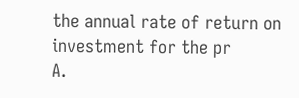the annual rate of return on investment for the pr
A.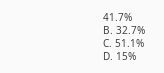41.7%
B. 32.7%
C. 51.1%
D. 15%